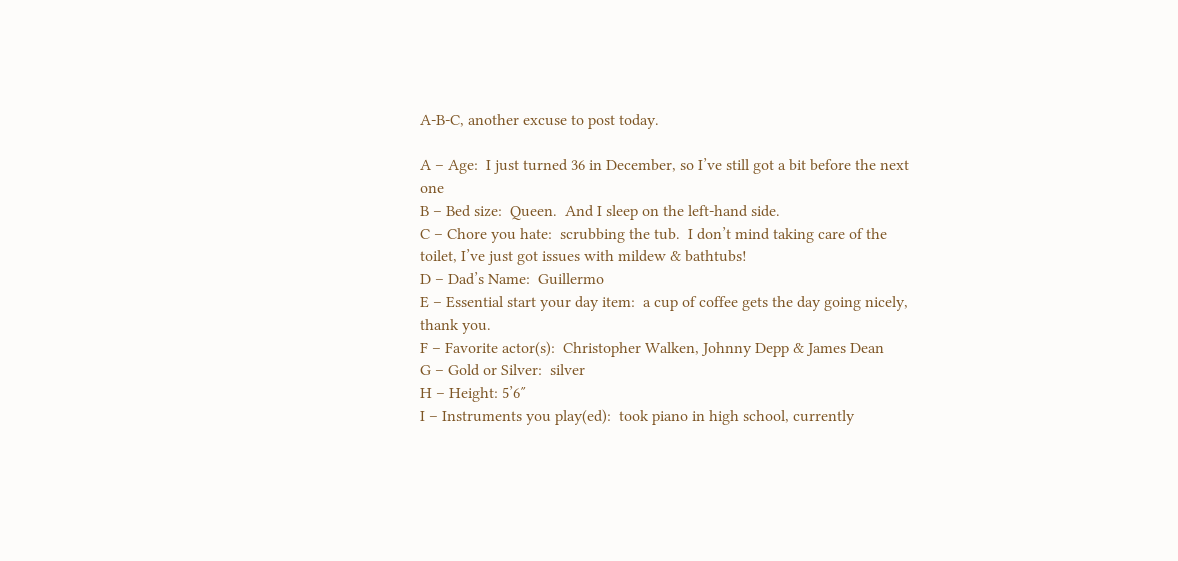A-B-C, another excuse to post today.

A – Age:  I just turned 36 in December, so I’ve still got a bit before the next one
B – Bed size:  Queen.  And I sleep on the left-hand side.
C – Chore you hate:  scrubbing the tub.  I don’t mind taking care of the toilet, I’ve just got issues with mildew & bathtubs!
D – Dad’s Name:  Guillermo
E – Essential start your day item:  a cup of coffee gets the day going nicely, thank you.
F – Favorite actor(s):  Christopher Walken, Johnny Depp & James Dean
G – Gold or Silver:  silver
H – Height: 5’6″
I – Instruments you play(ed):  took piano in high school, currently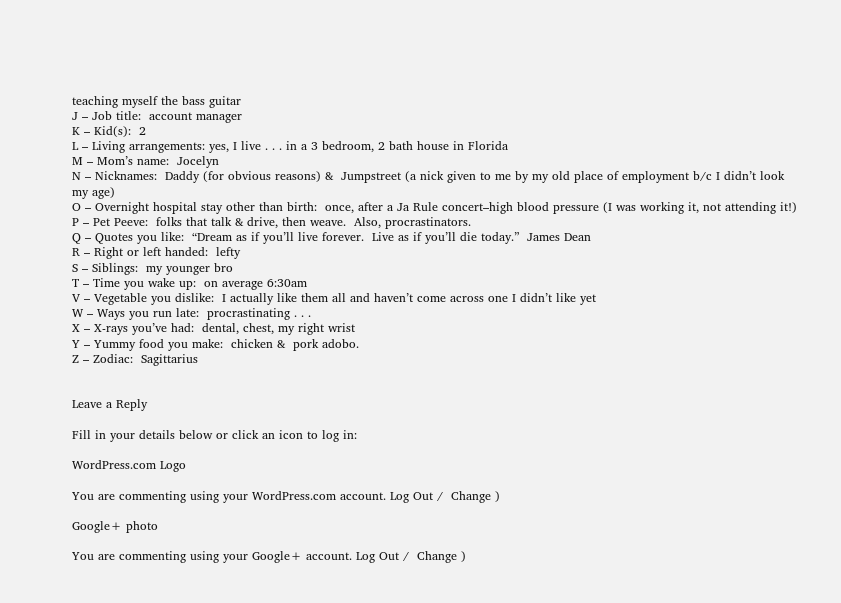teaching myself the bass guitar
J – Job title:  account manager
K – Kid(s):  2
L – Living arrangements: yes, I live . . . in a 3 bedroom, 2 bath house in Florida
M – Mom’s name:  Jocelyn
N – Nicknames:  Daddy (for obvious reasons) &  Jumpstreet (a nick given to me by my old place of employment b/c I didn’t look my age)
O – Overnight hospital stay other than birth:  once, after a Ja Rule concert–high blood pressure (I was working it, not attending it!)
P – Pet Peeve:  folks that talk & drive, then weave.  Also, procrastinators.
Q – Quotes you like:  “Dream as if you’ll live forever.  Live as if you’ll die today.”  James Dean
R – Right or left handed:  lefty
S – Siblings:  my younger bro
T – Time you wake up:  on average 6:30am
V – Vegetable you dislike:  I actually like them all and haven’t come across one I didn’t like yet
W – Ways you run late:  procrastinating . . .
X – X-rays you’ve had:  dental, chest, my right wrist
Y – Yummy food you make:  chicken &  pork adobo.
Z – Zodiac:  Sagittarius


Leave a Reply

Fill in your details below or click an icon to log in:

WordPress.com Logo

You are commenting using your WordPress.com account. Log Out /  Change )

Google+ photo

You are commenting using your Google+ account. Log Out /  Change )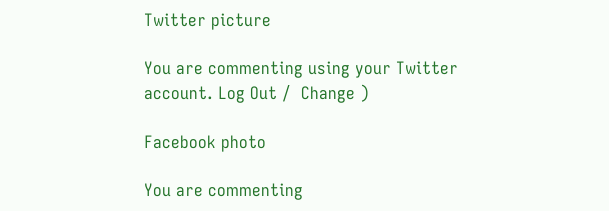Twitter picture

You are commenting using your Twitter account. Log Out /  Change )

Facebook photo

You are commenting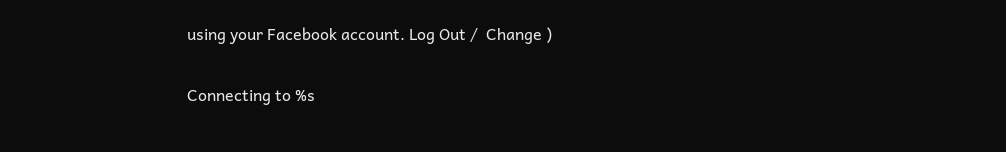using your Facebook account. Log Out /  Change )


Connecting to %s